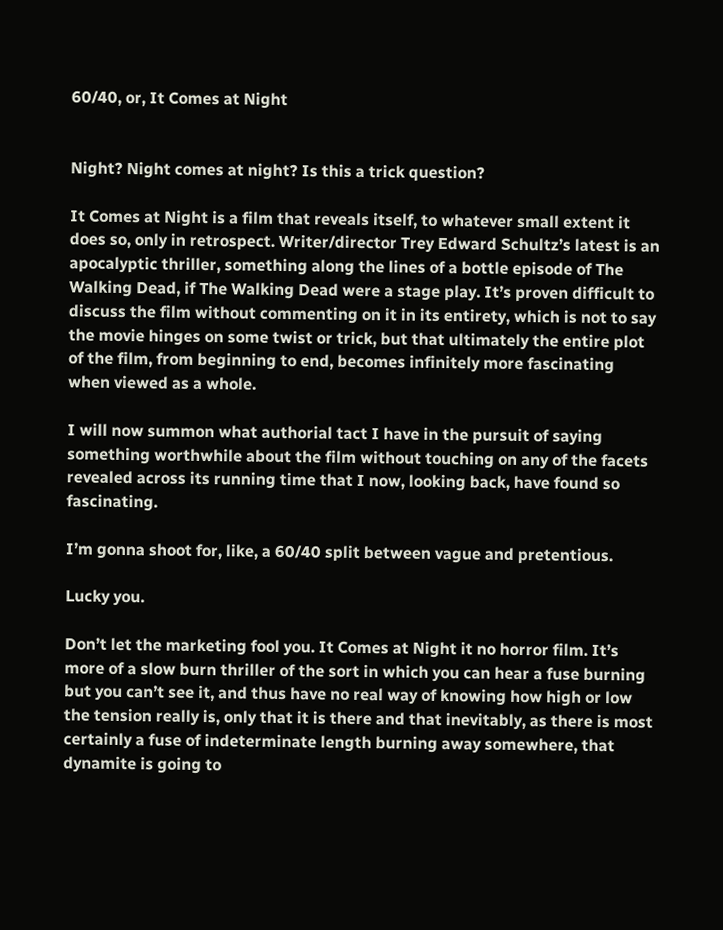60/40, or, It Comes at Night


Night? Night comes at night? Is this a trick question?

It Comes at Night is a film that reveals itself, to whatever small extent it does so, only in retrospect. Writer/director Trey Edward Schultz’s latest is an apocalyptic thriller, something along the lines of a bottle episode of The Walking Dead, if The Walking Dead were a stage play. It’s proven difficult to discuss the film without commenting on it in its entirety, which is not to say the movie hinges on some twist or trick, but that ultimately the entire plot of the film, from beginning to end, becomes infinitely more fascinating when viewed as a whole.

I will now summon what authorial tact I have in the pursuit of saying something worthwhile about the film without touching on any of the facets revealed across its running time that I now, looking back, have found so fascinating.

I’m gonna shoot for, like, a 60/40 split between vague and pretentious.

Lucky you.

Don’t let the marketing fool you. It Comes at Night it no horror film. It’s more of a slow burn thriller of the sort in which you can hear a fuse burning but you can’t see it, and thus have no real way of knowing how high or low the tension really is, only that it is there and that inevitably, as there is most certainly a fuse of indeterminate length burning away somewhere, that dynamite is going to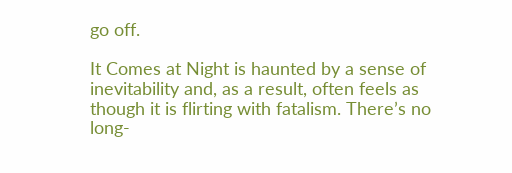go off.

It Comes at Night is haunted by a sense of inevitability and, as a result, often feels as though it is flirting with fatalism. There’s no long-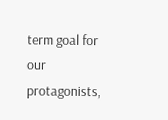term goal for our protagonists,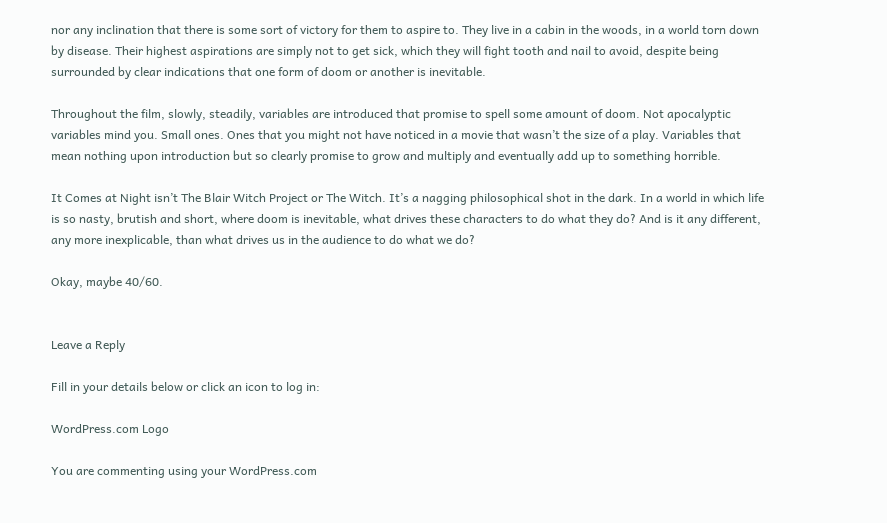nor any inclination that there is some sort of victory for them to aspire to. They live in a cabin in the woods, in a world torn down by disease. Their highest aspirations are simply not to get sick, which they will fight tooth and nail to avoid, despite being surrounded by clear indications that one form of doom or another is inevitable.

Throughout the film, slowly, steadily, variables are introduced that promise to spell some amount of doom. Not apocalyptic variables mind you. Small ones. Ones that you might not have noticed in a movie that wasn’t the size of a play. Variables that mean nothing upon introduction but so clearly promise to grow and multiply and eventually add up to something horrible.

It Comes at Night isn’t The Blair Witch Project or The Witch. It’s a nagging philosophical shot in the dark. In a world in which life is so nasty, brutish and short, where doom is inevitable, what drives these characters to do what they do? And is it any different, any more inexplicable, than what drives us in the audience to do what we do?

Okay, maybe 40/60.


Leave a Reply

Fill in your details below or click an icon to log in:

WordPress.com Logo

You are commenting using your WordPress.com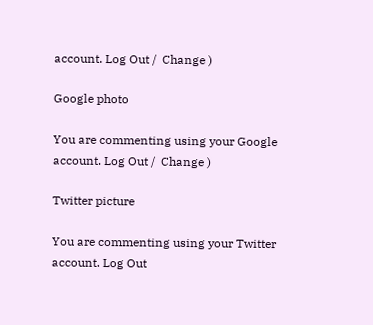account. Log Out /  Change )

Google photo

You are commenting using your Google account. Log Out /  Change )

Twitter picture

You are commenting using your Twitter account. Log Out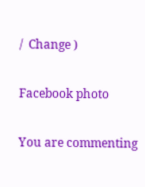/  Change )

Facebook photo

You are commenting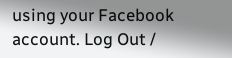using your Facebook account. Log Out /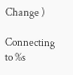Change )

Connecting to %s